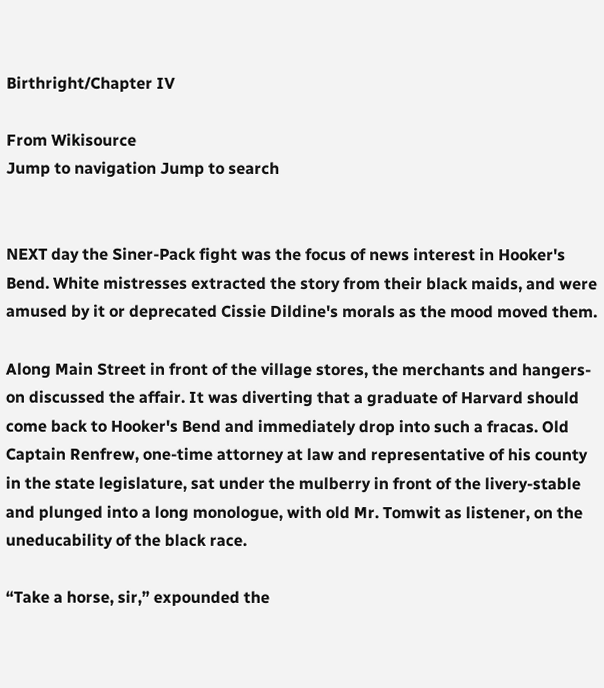Birthright/Chapter IV

From Wikisource
Jump to navigation Jump to search


NEXT day the Siner-Pack fight was the focus of news interest in Hooker's Bend. White mistresses extracted the story from their black maids, and were amused by it or deprecated Cissie Dildine's morals as the mood moved them.

Along Main Street in front of the village stores, the merchants and hangers-on discussed the affair. It was diverting that a graduate of Harvard should come back to Hooker's Bend and immediately drop into such a fracas. Old Captain Renfrew, one-time attorney at law and representative of his county in the state legislature, sat under the mulberry in front of the livery-stable and plunged into a long monologue, with old Mr. Tomwit as listener, on the uneducability of the black race.

“Take a horse, sir,” expounded the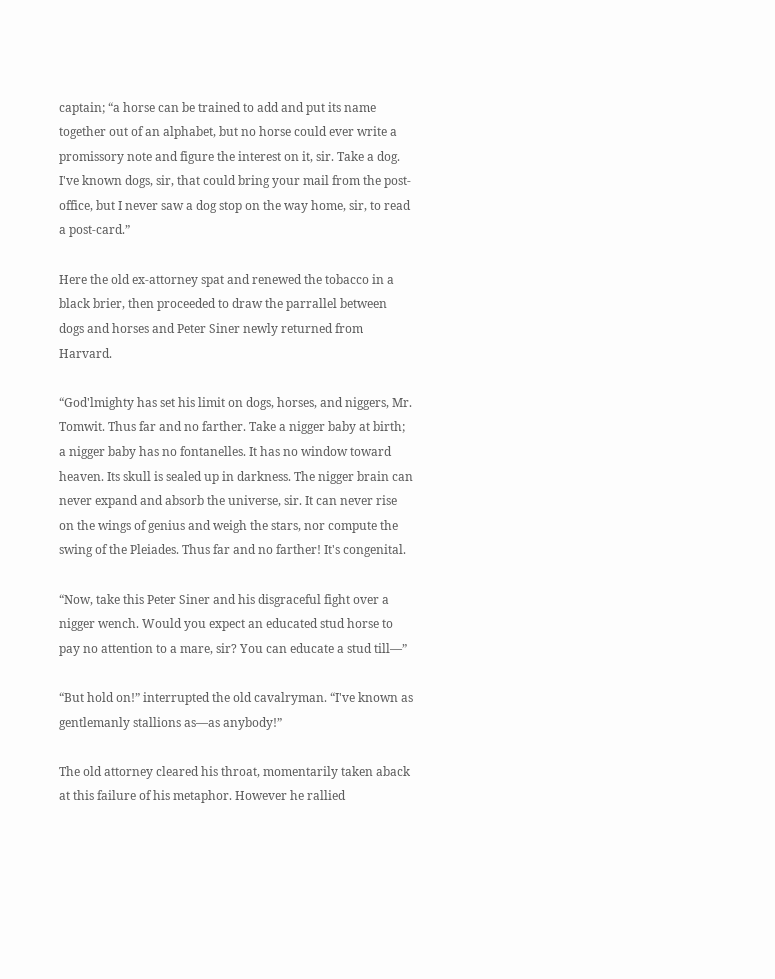captain; “a horse can be trained to add and put its name together out of an alphabet, but no horse could ever write a promissory note and figure the interest on it, sir. Take a dog. I've known dogs, sir, that could bring your mail from the post-office, but I never saw a dog stop on the way home, sir, to read a post-card.”

Here the old ex-attorney spat and renewed the tobacco in a black brier, then proceeded to draw the parrallel between dogs and horses and Peter Siner newly returned from Harvard.

“God'lmighty has set his limit on dogs, horses, and niggers, Mr. Tomwit. Thus far and no farther. Take a nigger baby at birth; a nigger baby has no fontanelles. It has no window toward heaven. Its skull is sealed up in darkness. The nigger brain can never expand and absorb the universe, sir. It can never rise on the wings of genius and weigh the stars, nor compute the swing of the Pleiades. Thus far and no farther! It's congenital.

“Now, take this Peter Siner and his disgraceful fight over a nigger wench. Would you expect an educated stud horse to pay no attention to a mare, sir? You can educate a stud till—”

“But hold on!” interrupted the old cavalryman. “I've known as gentlemanly stallions as—as anybody!”

The old attorney cleared his throat, momentarily taken aback at this failure of his metaphor. However he rallied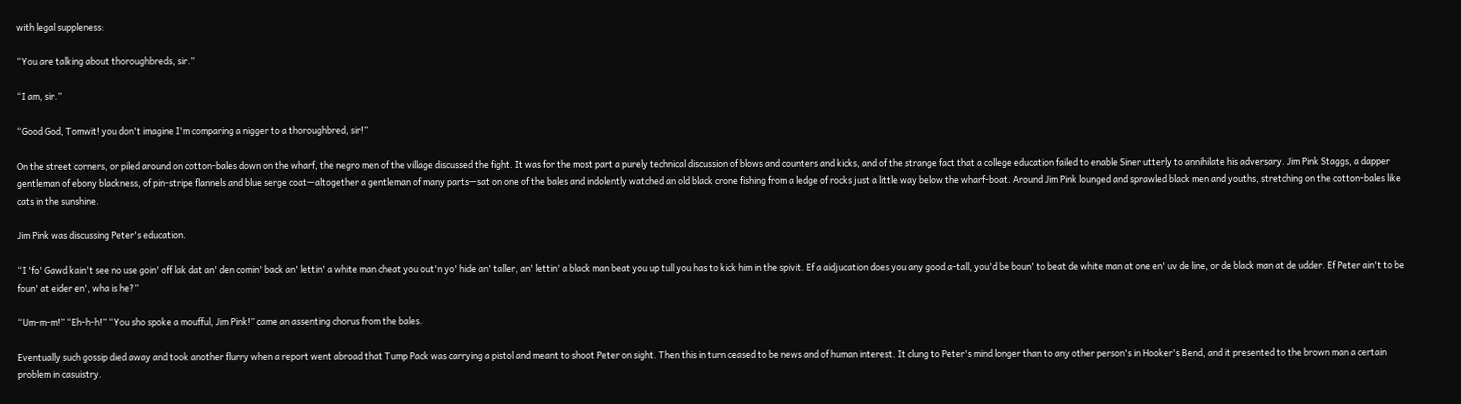with legal suppleness:

“You are talking about thoroughbreds, sir.”

“I am, sir.”

“Good God, Tomwit! you don't imagine I'm comparing a nigger to a thoroughbred, sir!”

On the street corners, or piled around on cotton-bales down on the wharf, the negro men of the village discussed the fight. It was for the most part a purely technical discussion of blows and counters and kicks, and of the strange fact that a college education failed to enable Siner utterly to annihilate his adversary. Jim Pink Staggs, a dapper gentleman of ebony blackness, of pin-stripe flannels and blue serge coat—altogether a gentleman of many parts—sat on one of the bales and indolently watched an old black crone fishing from a ledge of rocks just a little way below the wharf-boat. Around Jim Pink lounged and sprawled black men and youths, stretching on the cotton-bales like cats in the sunshine.

Jim Pink was discussing Peter's education.

“I 'fo' Gawd kain't see no use goin' off lak dat an' den comin' back an' lettin' a white man cheat you out'n yo' hide an' taller, an' lettin' a black man beat you up tull you has to kick him in the spivit. Ef a aidjucation does you any good a-tall, you'd be boun' to beat de white man at one en' uv de line, or de black man at de udder. Ef Peter ain't to be foun' at eider en', wha is he?”

“Um-m-m!” “Eh-h-h!” “You sho spoke a moufful, Jim Pink!” came an assenting chorus from the bales.

Eventually such gossip died away and took another flurry when a report went abroad that Tump Pack was carrying a pistol and meant to shoot Peter on sight. Then this in turn ceased to be news and of human interest. It clung to Peter's mind longer than to any other person's in Hooker's Bend, and it presented to the brown man a certain problem in casuistry.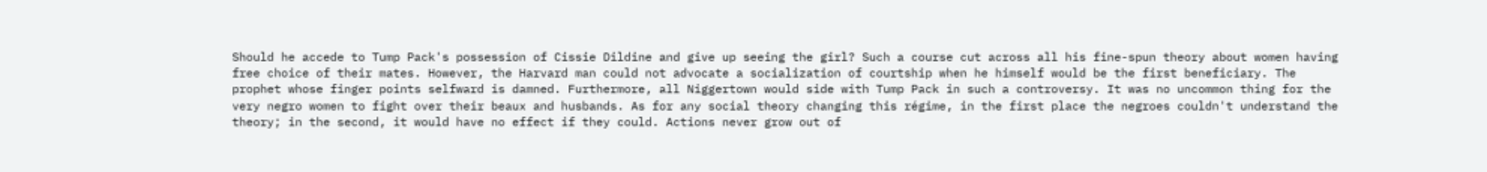Should he accede to Tump Pack's possession of Cissie Dildine and give up seeing the girl? Such a course cut across all his fine-spun theory about women having free choice of their mates. However, the Harvard man could not advocate a socialization of courtship when he himself would be the first beneficiary. The prophet whose finger points selfward is damned. Furthermore, all Niggertown would side with Tump Pack in such a controversy. It was no uncommon thing for the very negro women to fight over their beaux and husbands. As for any social theory changing this régime, in the first place the negroes couldn't understand the theory; in the second, it would have no effect if they could. Actions never grow out of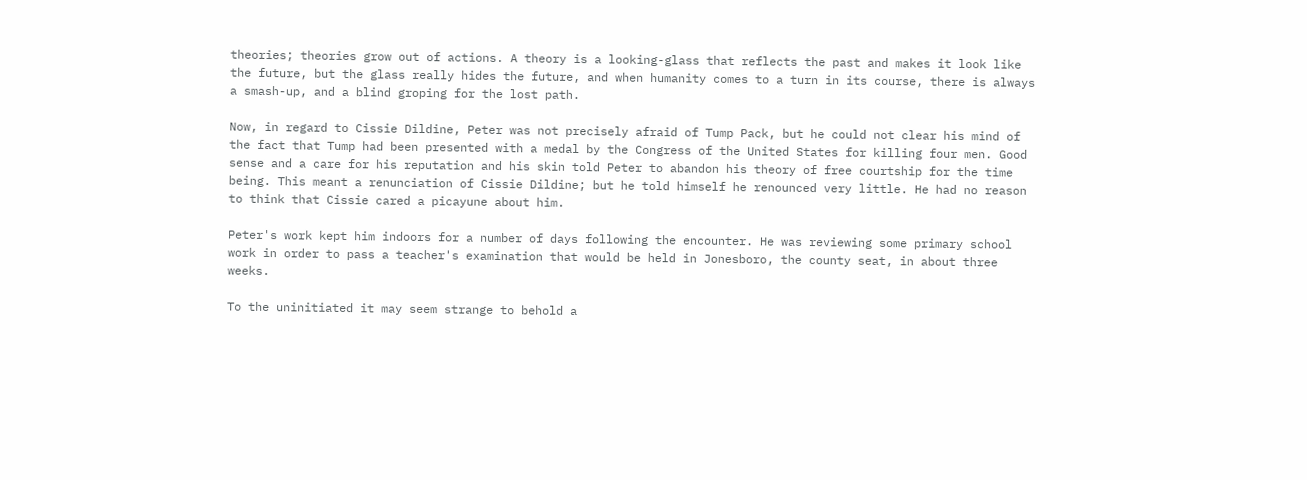theories; theories grow out of actions. A theory is a looking-glass that reflects the past and makes it look like the future, but the glass really hides the future, and when humanity comes to a turn in its course, there is always a smash-up, and a blind groping for the lost path.

Now, in regard to Cissie Dildine, Peter was not precisely afraid of Tump Pack, but he could not clear his mind of the fact that Tump had been presented with a medal by the Congress of the United States for killing four men. Good sense and a care for his reputation and his skin told Peter to abandon his theory of free courtship for the time being. This meant a renunciation of Cissie Dildine; but he told himself he renounced very little. He had no reason to think that Cissie cared a picayune about him.

Peter's work kept him indoors for a number of days following the encounter. He was reviewing some primary school work in order to pass a teacher's examination that would be held in Jonesboro, the county seat, in about three weeks.

To the uninitiated it may seem strange to behold a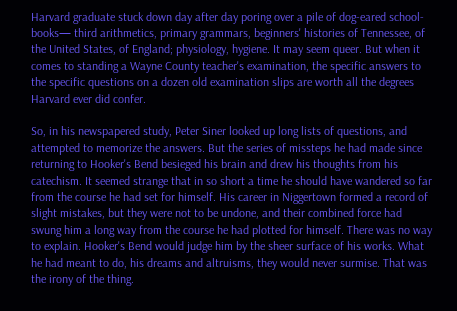Harvard graduate stuck down day after day poring over a pile of dog-eared school-books— third arithmetics, primary grammars, beginners' histories of Tennessee, of the United States, of England; physiology, hygiene. It may seem queer. But when it comes to standing a Wayne County teacher's examination, the specific answers to the specific questions on a dozen old examination slips are worth all the degrees Harvard ever did confer.

So, in his newspapered study, Peter Siner looked up long lists of questions, and attempted to memorize the answers. But the series of missteps he had made since returning to Hooker's Bend besieged his brain and drew his thoughts from his catechism. It seemed strange that in so short a time he should have wandered so far from the course he had set for himself. His career in Niggertown formed a record of slight mistakes, but they were not to be undone, and their combined force had swung him a long way from the course he had plotted for himself. There was no way to explain. Hooker's Bend would judge him by the sheer surface of his works. What he had meant to do, his dreams and altruisms, they would never surmise. That was the irony of the thing.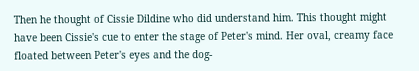Then he thought of Cissie Dildine who did understand him. This thought might have been Cissie's cue to enter the stage of Peter's mind. Her oval, creamy face floated between Peter's eyes and the dog-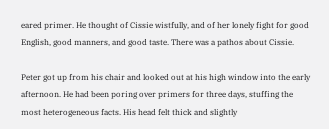eared primer. He thought of Cissie wistfully, and of her lonely fight for good English, good manners, and good taste. There was a pathos about Cissie.

Peter got up from his chair and looked out at his high window into the early afternoon. He had been poring over primers for three days, stuffing the most heterogeneous facts. His head felt thick and slightly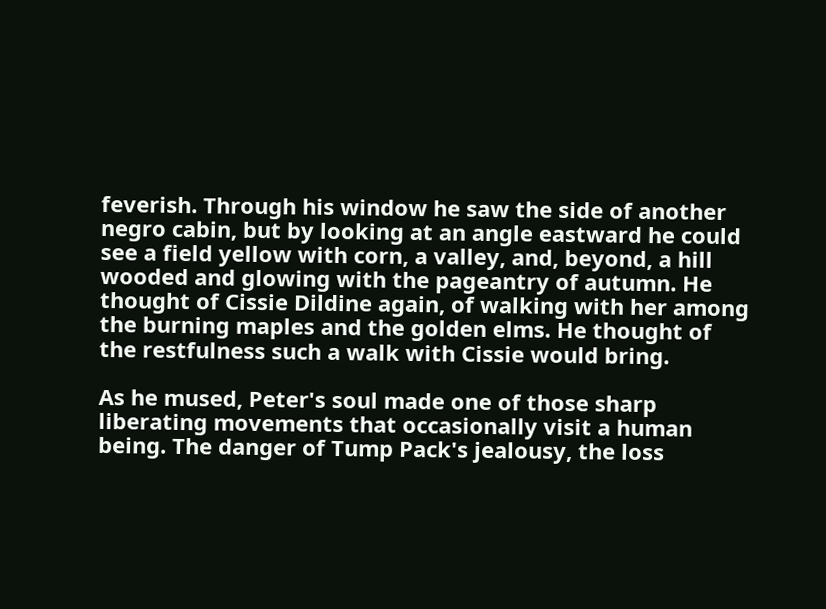feverish. Through his window he saw the side of another negro cabin, but by looking at an angle eastward he could see a field yellow with corn, a valley, and, beyond, a hill wooded and glowing with the pageantry of autumn. He thought of Cissie Dildine again, of walking with her among the burning maples and the golden elms. He thought of the restfulness such a walk with Cissie would bring.

As he mused, Peter's soul made one of those sharp liberating movements that occasionally visit a human being. The danger of Tump Pack's jealousy, the loss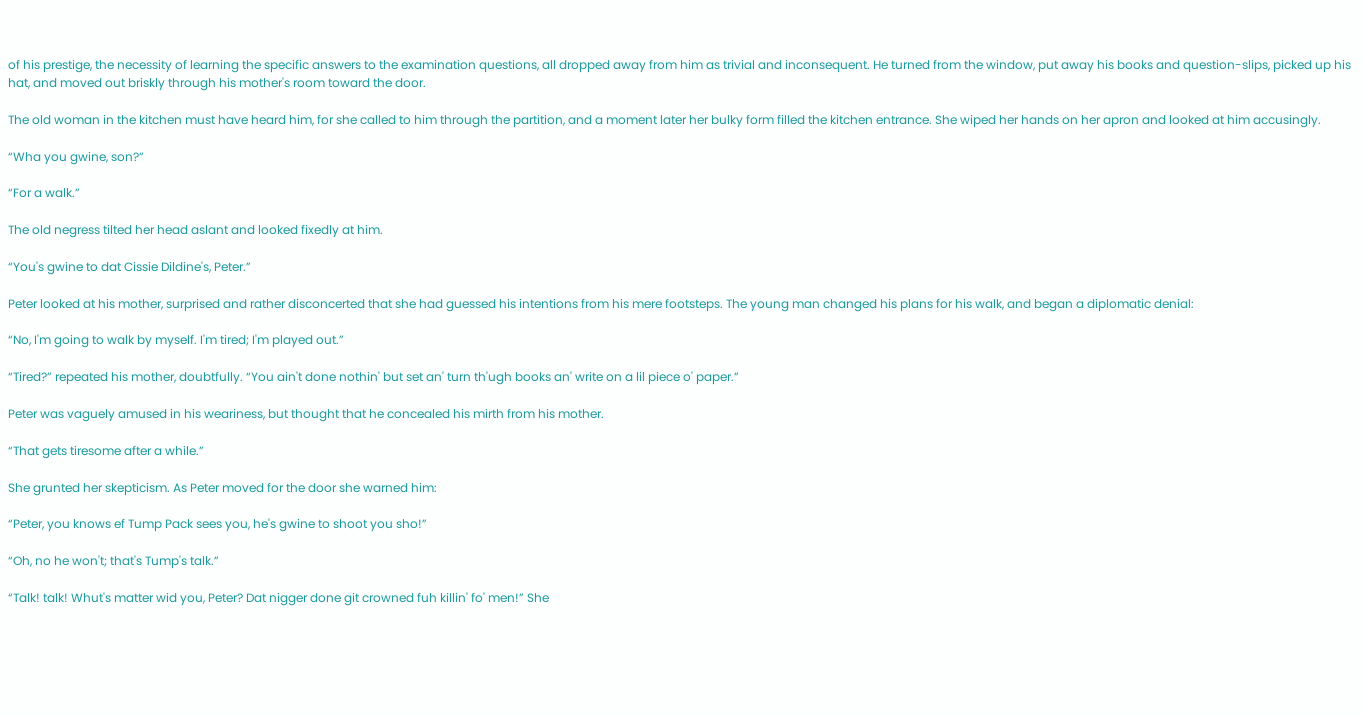of his prestige, the necessity of learning the specific answers to the examination questions, all dropped away from him as trivial and inconsequent. He turned from the window, put away his books and question-slips, picked up his hat, and moved out briskly through his mother's room toward the door.

The old woman in the kitchen must have heard him, for she called to him through the partition, and a moment later her bulky form filled the kitchen entrance. She wiped her hands on her apron and looked at him accusingly.

“Wha you gwine, son?”

“For a walk.”

The old negress tilted her head aslant and looked fixedly at him.

“You's gwine to dat Cissie Dildine's, Peter.”

Peter looked at his mother, surprised and rather disconcerted that she had guessed his intentions from his mere footsteps. The young man changed his plans for his walk, and began a diplomatic denial:

“No, I'm going to walk by myself. I'm tired; I'm played out.”

“Tired?” repeated his mother, doubtfully. “You ain't done nothin' but set an' turn th'ugh books an' write on a lil piece o' paper.”

Peter was vaguely amused in his weariness, but thought that he concealed his mirth from his mother.

“That gets tiresome after a while.”

She grunted her skepticism. As Peter moved for the door she warned him:

“Peter, you knows ef Tump Pack sees you, he's gwine to shoot you sho!”

“Oh, no he won't; that's Tump's talk.”

“Talk! talk! Whut's matter wid you, Peter? Dat nigger done git crowned fuh killin' fo' men!” She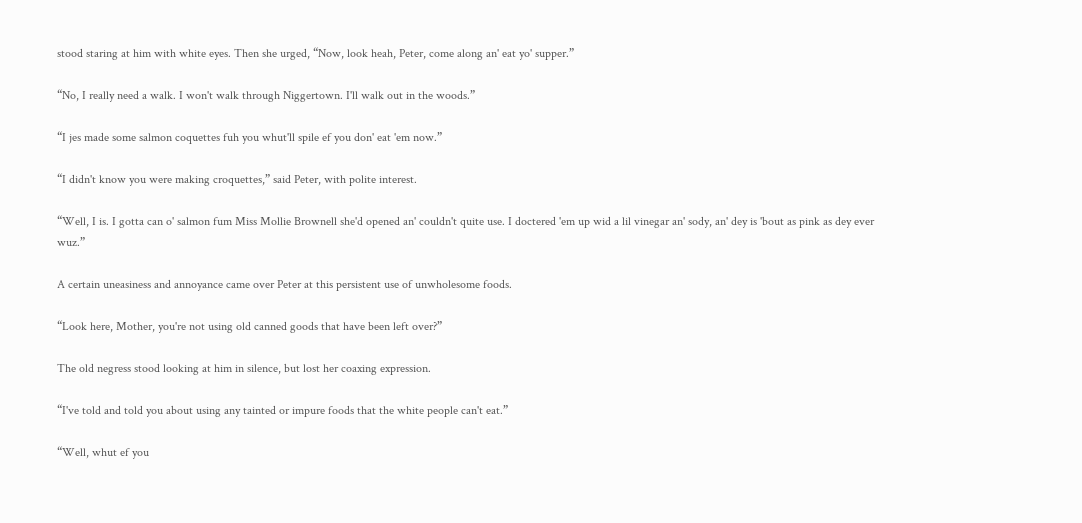stood staring at him with white eyes. Then she urged, “Now, look heah, Peter, come along an' eat yo' supper.”

“No, I really need a walk. I won't walk through Niggertown. I'll walk out in the woods.”

“I jes made some salmon coquettes fuh you whut'll spile ef you don' eat 'em now.”

“I didn't know you were making croquettes,” said Peter, with polite interest.

“Well, I is. I gotta can o' salmon fum Miss Mollie Brownell she'd opened an' couldn't quite use. I doctered 'em up wid a lil vinegar an' sody, an' dey is 'bout as pink as dey ever wuz.”

A certain uneasiness and annoyance came over Peter at this persistent use of unwholesome foods.

“Look here, Mother, you're not using old canned goods that have been left over?”

The old negress stood looking at him in silence, but lost her coaxing expression.

“I've told and told you about using any tainted or impure foods that the white people can't eat.”

“Well, whut ef you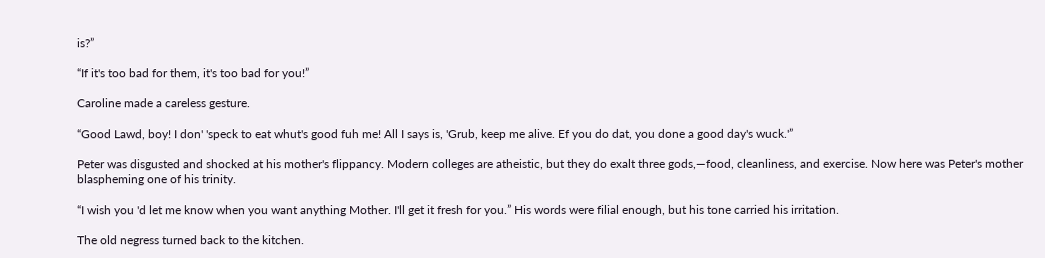is?”

“If it's too bad for them, it's too bad for you!”

Caroline made a careless gesture.

“Good Lawd, boy! I don' 'speck to eat whut's good fuh me! All I says is, 'Grub, keep me alive. Ef you do dat, you done a good day's wuck.'”

Peter was disgusted and shocked at his mother's flippancy. Modern colleges are atheistic, but they do exalt three gods,—food, cleanliness, and exercise. Now here was Peter's mother blaspheming one of his trinity.

“I wish you 'd let me know when you want anything Mother. I'll get it fresh for you.” His words were filial enough, but his tone carried his irritation.

The old negress turned back to the kitchen.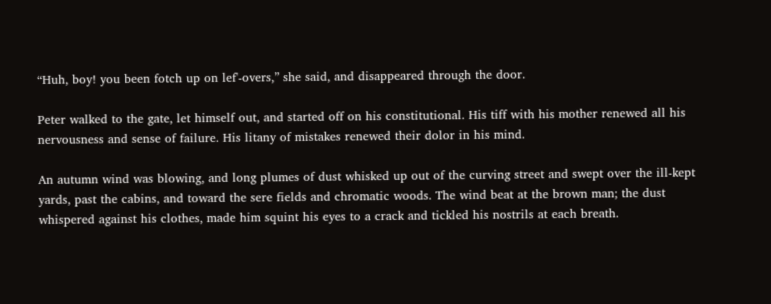“Huh, boy! you been fotch up on lef'-overs,” she said, and disappeared through the door.

Peter walked to the gate, let himself out, and started off on his constitutional. His tiff with his mother renewed all his nervousness and sense of failure. His litany of mistakes renewed their dolor in his mind.

An autumn wind was blowing, and long plumes of dust whisked up out of the curving street and swept over the ill-kept yards, past the cabins, and toward the sere fields and chromatic woods. The wind beat at the brown man; the dust whispered against his clothes, made him squint his eyes to a crack and tickled his nostrils at each breath.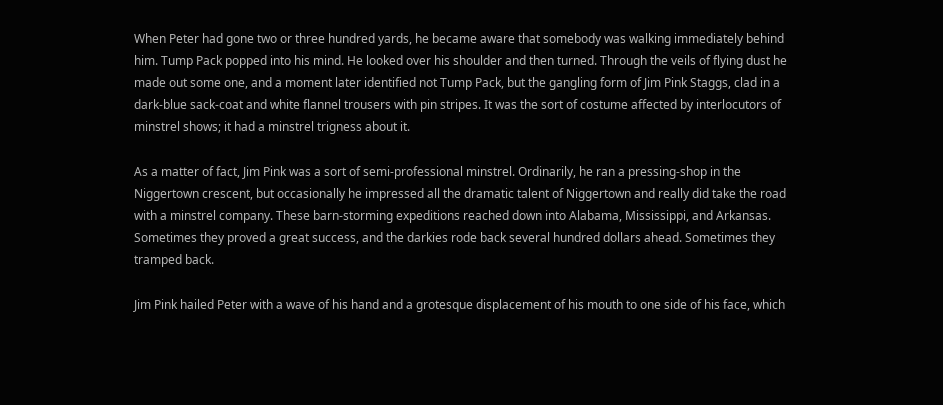When Peter had gone two or three hundred yards, he became aware that somebody was walking immediately behind him. Tump Pack popped into his mind. He looked over his shoulder and then turned. Through the veils of flying dust he made out some one, and a moment later identified not Tump Pack, but the gangling form of Jim Pink Staggs, clad in a dark-blue sack-coat and white flannel trousers with pin stripes. It was the sort of costume affected by interlocutors of minstrel shows; it had a minstrel trigness about it.

As a matter of fact, Jim Pink was a sort of semi-professional minstrel. Ordinarily, he ran a pressing-shop in the Niggertown crescent, but occasionally he impressed all the dramatic talent of Niggertown and really did take the road with a minstrel company. These barn-storming expeditions reached down into Alabama, Mississippi, and Arkansas. Sometimes they proved a great success, and the darkies rode back several hundred dollars ahead. Sometimes they tramped back.

Jim Pink hailed Peter with a wave of his hand and a grotesque displacement of his mouth to one side of his face, which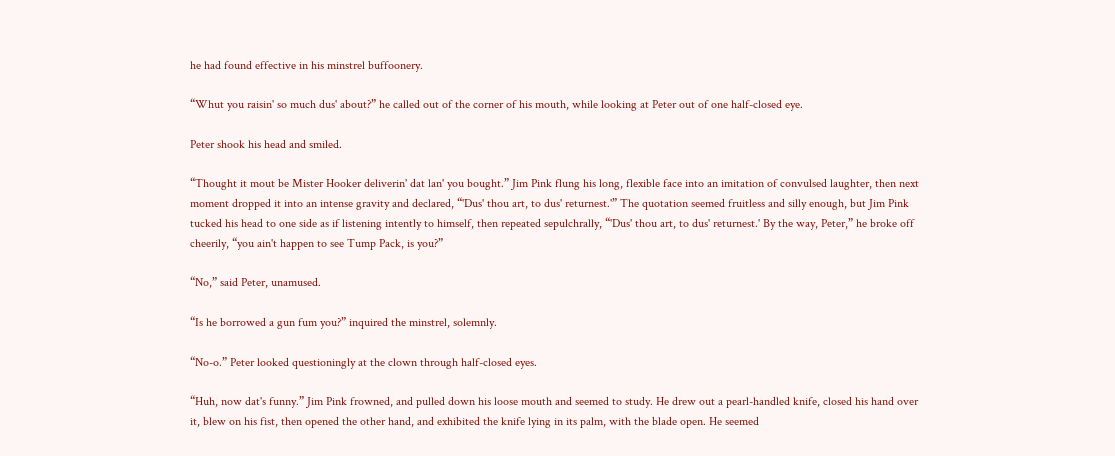he had found effective in his minstrel buffoonery.

“Whut you raisin' so much dus' about?” he called out of the corner of his mouth, while looking at Peter out of one half-closed eye.

Peter shook his head and smiled.

“Thought it mout be Mister Hooker deliverin' dat lan' you bought.” Jim Pink flung his long, flexible face into an imitation of convulsed laughter, then next moment dropped it into an intense gravity and declared, “'Dus' thou art, to dus' returnest.'” The quotation seemed fruitless and silly enough, but Jim Pink tucked his head to one side as if listening intently to himself, then repeated sepulchrally, “'Dus' thou art, to dus' returnest.' By the way, Peter,” he broke off cheerily, “you ain't happen to see Tump Pack, is you?”

“No,” said Peter, unamused.

“Is he borrowed a gun fum you?” inquired the minstrel, solemnly.

“No-o.” Peter looked questioningly at the clown through half-closed eyes.

“Huh, now dat's funny.” Jim Pink frowned, and pulled down his loose mouth and seemed to study. He drew out a pearl-handled knife, closed his hand over it, blew on his fist, then opened the other hand, and exhibited the knife lying in its palm, with the blade open. He seemed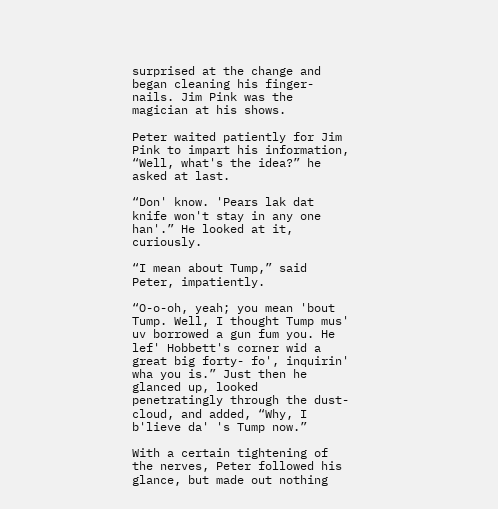surprised at the change and began cleaning his finger-nails. Jim Pink was the magician at his shows.

Peter waited patiently for Jim Pink to impart his information, “Well, what's the idea?” he asked at last.

“Don' know. 'Pears lak dat knife won't stay in any one han'.” He looked at it, curiously.

“I mean about Tump,” said Peter, impatiently.

“O-o-oh, yeah; you mean 'bout Tump. Well, I thought Tump mus' uv borrowed a gun fum you. He lef' Hobbett's corner wid a great big forty- fo', inquirin' wha you is.” Just then he glanced up, looked penetratingly through the dust-cloud, and added, “Why, I b'lieve da' 's Tump now.”

With a certain tightening of the nerves, Peter followed his glance, but made out nothing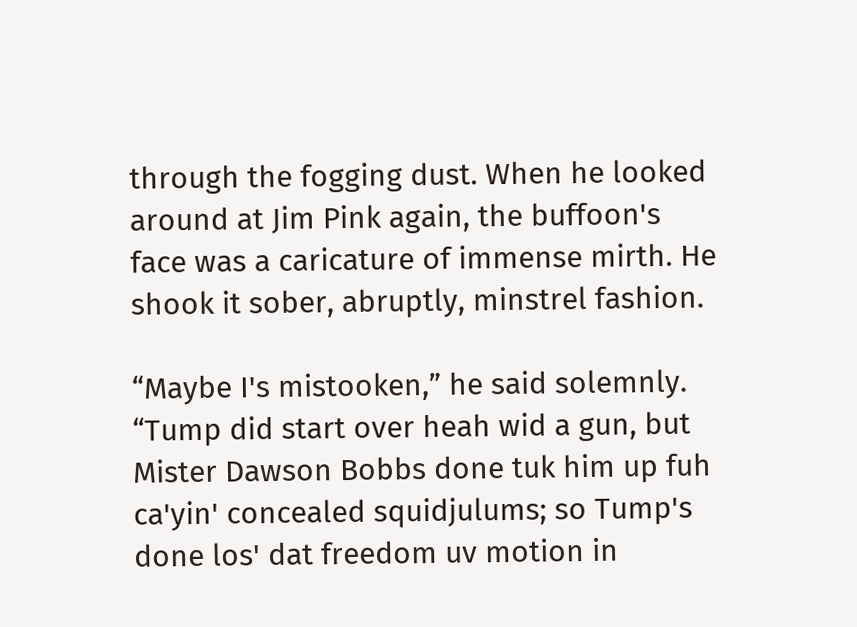through the fogging dust. When he looked around at Jim Pink again, the buffoon's face was a caricature of immense mirth. He shook it sober, abruptly, minstrel fashion.

“Maybe I's mistooken,” he said solemnly. “Tump did start over heah wid a gun, but Mister Dawson Bobbs done tuk him up fuh ca'yin' concealed squidjulums; so Tump's done los' dat freedom uv motion in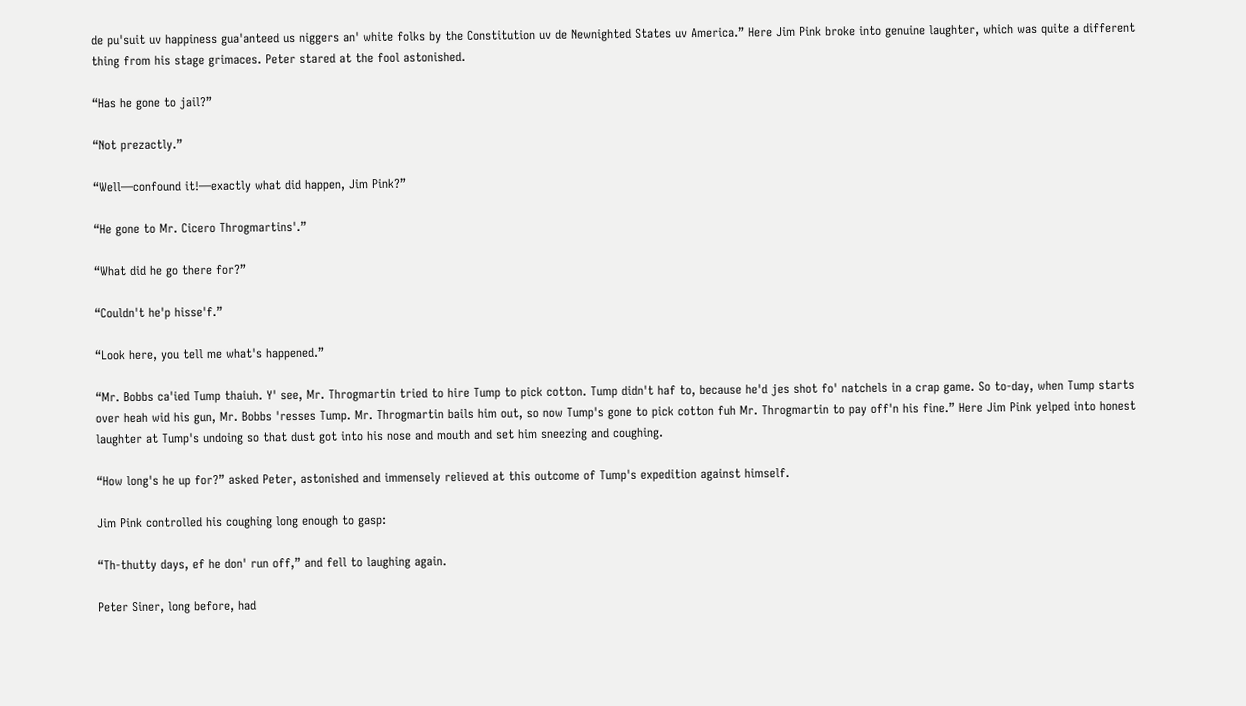de pu'suit uv happiness gua'anteed us niggers an' white folks by the Constitution uv de Newnighted States uv America.” Here Jim Pink broke into genuine laughter, which was quite a different thing from his stage grimaces. Peter stared at the fool astonished.

“Has he gone to jail?”

“Not prezactly.”

“Well—confound it!—exactly what did happen, Jim Pink?”

“He gone to Mr. Cicero Throgmartins'.”

“What did he go there for?”

“Couldn't he'p hisse'f.”

“Look here, you tell me what's happened.”

“Mr. Bobbs ca'ied Tump thaiuh. Y' see, Mr. Throgmartin tried to hire Tump to pick cotton. Tump didn't haf to, because he'd jes shot fo' natchels in a crap game. So to-day, when Tump starts over heah wid his gun, Mr. Bobbs 'resses Tump. Mr. Throgmartin bails him out, so now Tump's gone to pick cotton fuh Mr. Throgmartin to pay off'n his fine.” Here Jim Pink yelped into honest laughter at Tump's undoing so that dust got into his nose and mouth and set him sneezing and coughing.

“How long's he up for?” asked Peter, astonished and immensely relieved at this outcome of Tump's expedition against himself.

Jim Pink controlled his coughing long enough to gasp:

“Th-thutty days, ef he don' run off,” and fell to laughing again.

Peter Siner, long before, had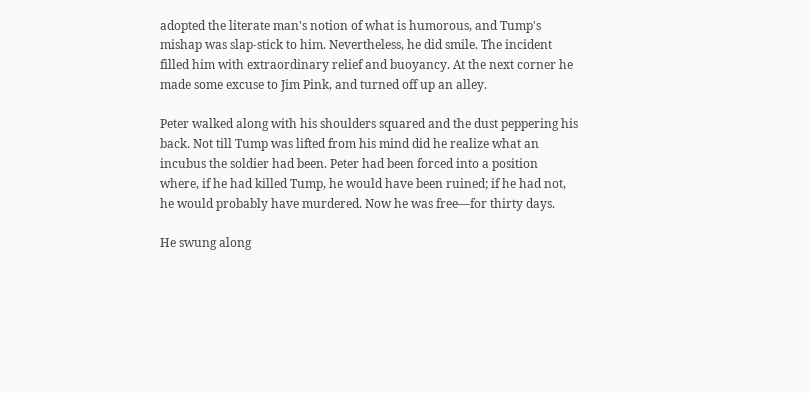adopted the literate man's notion of what is humorous, and Tump's mishap was slap-stick to him. Nevertheless, he did smile. The incident filled him with extraordinary relief and buoyancy. At the next corner he made some excuse to Jim Pink, and turned off up an alley.

Peter walked along with his shoulders squared and the dust peppering his back. Not till Tump was lifted from his mind did he realize what an incubus the soldier had been. Peter had been forced into a position where, if he had killed Tump, he would have been ruined; if he had not, he would probably have murdered. Now he was free—for thirty days.

He swung along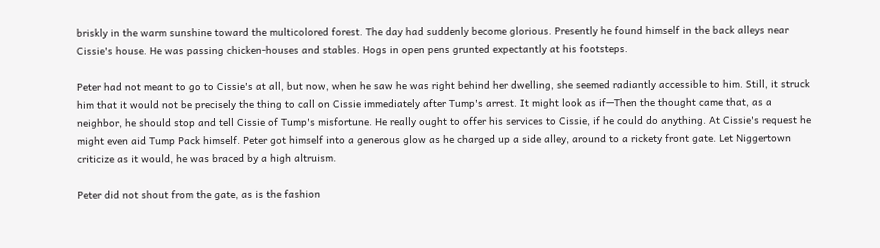briskly in the warm sunshine toward the multicolored forest. The day had suddenly become glorious. Presently he found himself in the back alleys near Cissie's house. He was passing chicken-houses and stables. Hogs in open pens grunted expectantly at his footsteps.

Peter had not meant to go to Cissie's at all, but now, when he saw he was right behind her dwelling, she seemed radiantly accessible to him. Still, it struck him that it would not be precisely the thing to call on Cissie immediately after Tump's arrest. It might look as if—Then the thought came that, as a neighbor, he should stop and tell Cissie of Tump's misfortune. He really ought to offer his services to Cissie, if he could do anything. At Cissie's request he might even aid Tump Pack himself. Peter got himself into a generous glow as he charged up a side alley, around to a rickety front gate. Let Niggertown criticize as it would, he was braced by a high altruism.

Peter did not shout from the gate, as is the fashion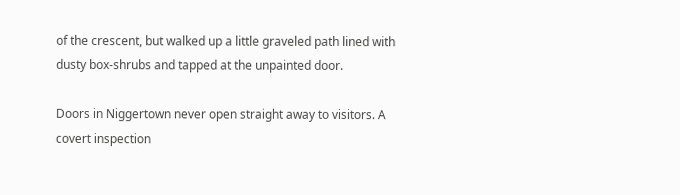of the crescent, but walked up a little graveled path lined with dusty box-shrubs and tapped at the unpainted door.

Doors in Niggertown never open straight away to visitors. A covert inspection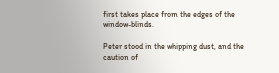first takes place from the edges of the window-blinds.

Peter stood in the whipping dust, and the caution of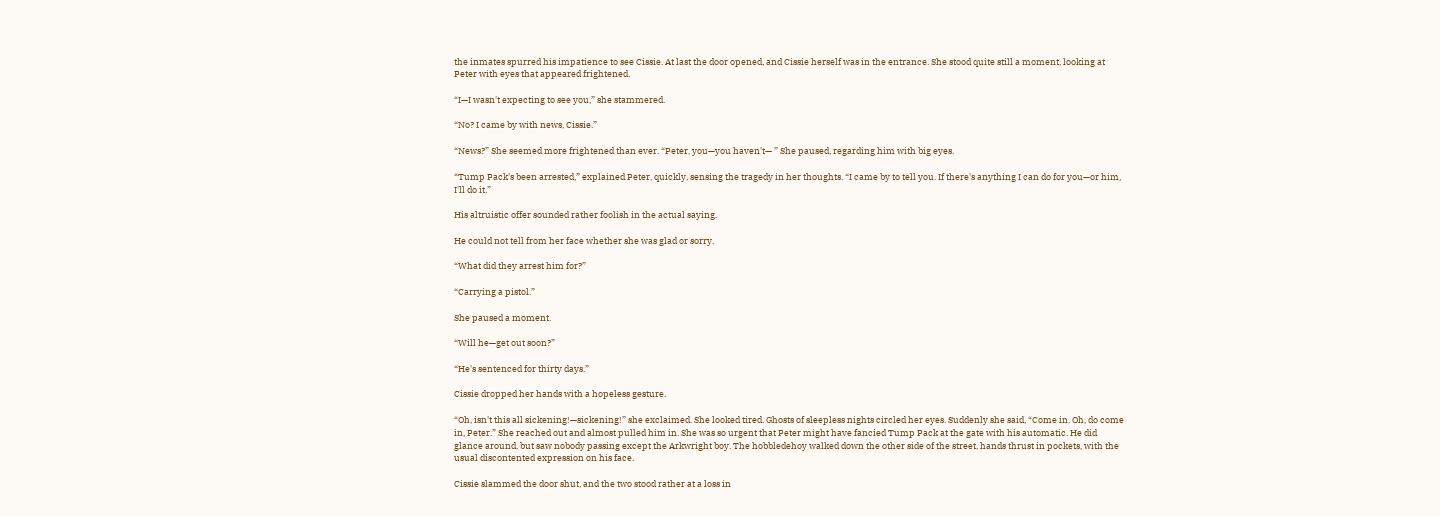the inmates spurred his impatience to see Cissie. At last the door opened, and Cissie herself was in the entrance. She stood quite still a moment, looking at Peter with eyes that appeared frightened.

“I—I wasn't expecting to see you,” she stammered.

“No? I came by with news, Cissie.”

“News?” She seemed more frightened than ever. “Peter, you—you haven't— ” She paused, regarding him with big eyes.

“Tump Pack's been arrested,” explained Peter, quickly, sensing the tragedy in her thoughts. “I came by to tell you. If there's anything I can do for you—or him, I'll do it.”

His altruistic offer sounded rather foolish in the actual saying.

He could not tell from her face whether she was glad or sorry.

“What did they arrest him for?”

“Carrying a pistol.”

She paused a moment.

“Will he—get out soon?”

“He's sentenced for thirty days.”

Cissie dropped her hands with a hopeless gesture.

“Oh, isn't this all sickening!—sickening!” she exclaimed. She looked tired. Ghosts of sleepless nights circled her eyes. Suddenly she said, “Come in. Oh, do come in, Peter.” She reached out and almost pulled him in. She was so urgent that Peter might have fancied Tump Pack at the gate with his automatic. He did glance around, but saw nobody passing except the Arkwright boy. The hobbledehoy walked down the other side of the street, hands thrust in pockets, with the usual discontented expression on his face.

Cissie slammed the door shut, and the two stood rather at a loss in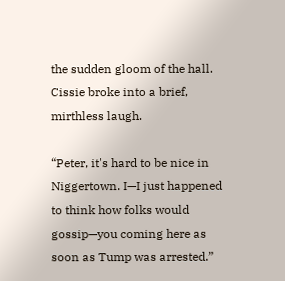the sudden gloom of the hall. Cissie broke into a brief, mirthless laugh.

“Peter, it's hard to be nice in Niggertown. I—I just happened to think how folks would gossip—you coming here as soon as Tump was arrested.”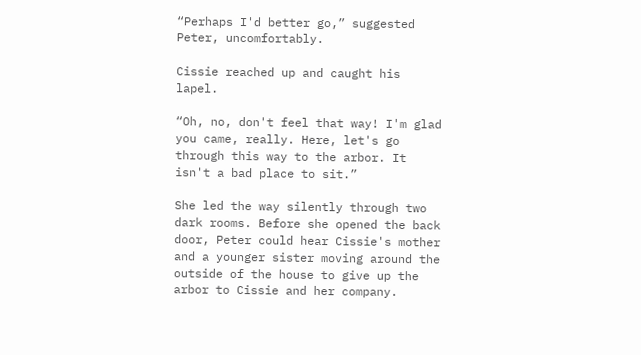“Perhaps I'd better go,” suggested Peter, uncomfortably.

Cissie reached up and caught his lapel.

“Oh, no, don't feel that way! I'm glad you came, really. Here, let's go through this way to the arbor. It isn't a bad place to sit.”

She led the way silently through two dark rooms. Before she opened the back door, Peter could hear Cissie's mother and a younger sister moving around the outside of the house to give up the arbor to Cissie and her company.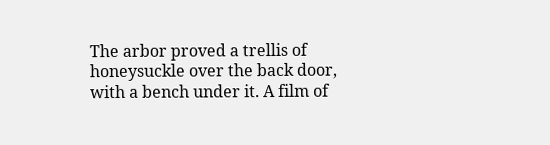The arbor proved a trellis of honeysuckle over the back door, with a bench under it. A film of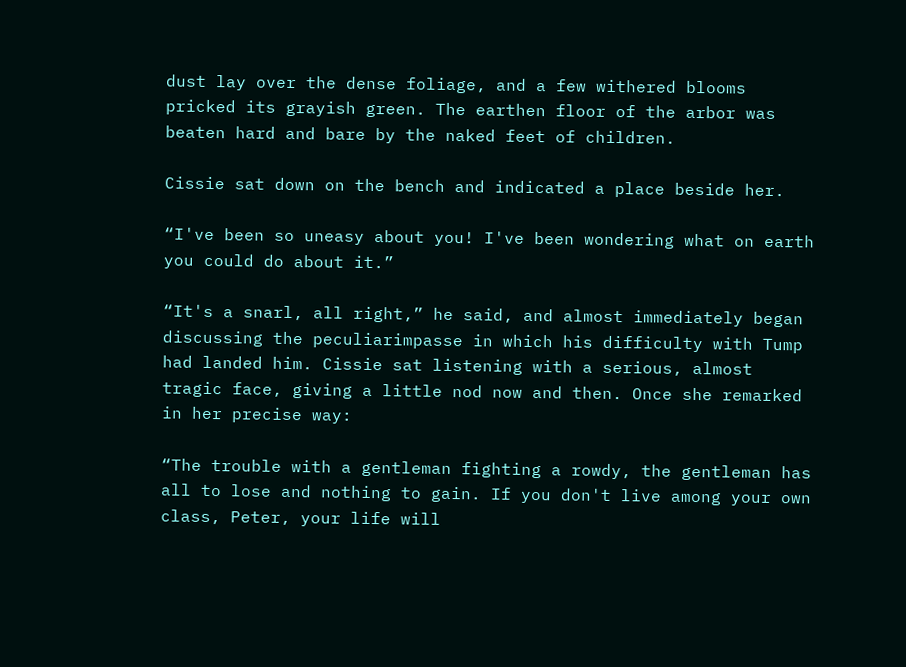dust lay over the dense foliage, and a few withered blooms pricked its grayish green. The earthen floor of the arbor was beaten hard and bare by the naked feet of children.

Cissie sat down on the bench and indicated a place beside her.

“I've been so uneasy about you! I've been wondering what on earth you could do about it.”

“It's a snarl, all right,” he said, and almost immediately began discussing the peculiarimpasse in which his difficulty with Tump had landed him. Cissie sat listening with a serious, almost tragic face, giving a little nod now and then. Once she remarked in her precise way:

“The trouble with a gentleman fighting a rowdy, the gentleman has all to lose and nothing to gain. If you don't live among your own class, Peter, your life will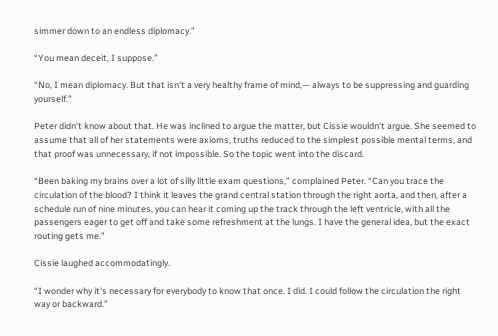simmer down to an endless diplomacy.”

“You mean deceit, I suppose.”

“No, I mean diplomacy. But that isn't a very healthy frame of mind,— always to be suppressing and guarding yourself.”

Peter didn't know about that. He was inclined to argue the matter, but Cissie wouldn't argue. She seemed to assume that all of her statements were axioms, truths reduced to the simplest possible mental terms, and that proof was unnecessary, if not impossible. So the topic went into the discard.

“Been baking my brains over a lot of silly little exam questions,” complained Peter. “Can you trace the circulation of the blood? I think it leaves the grand central station through the right aorta, and then, after a schedule run of nine minutes, you can hear it coming up the track through the left ventricle, with all the passengers eager to get off and take some refreshment at the lungs. I have the general idea, but the exact routing gets me.”

Cissie laughed accommodatingly.

“I wonder why it's necessary for everybody to know that once. I did. I could follow the circulation the right way or backward.”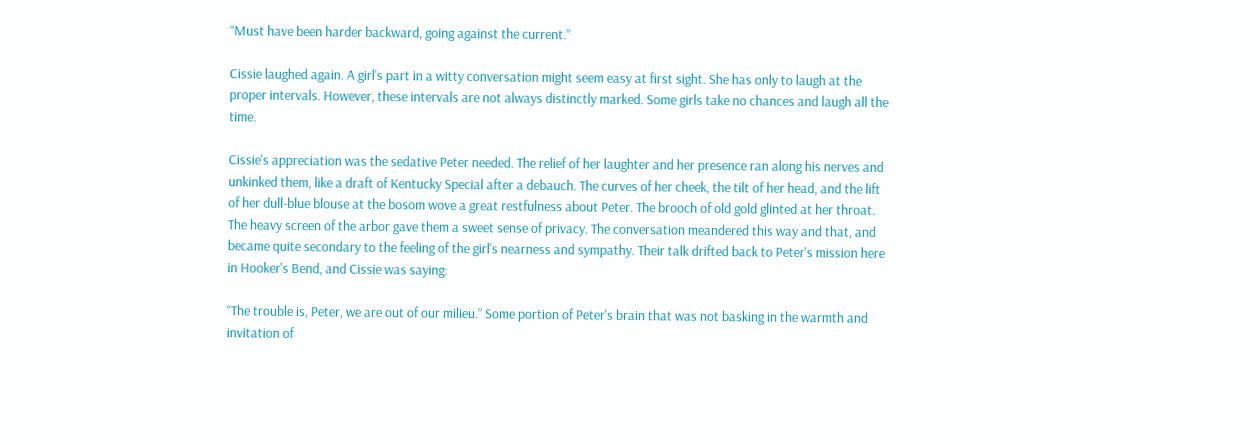“Must have been harder backward, going against the current.”

Cissie laughed again. A girl's part in a witty conversation might seem easy at first sight. She has only to laugh at the proper intervals. However, these intervals are not always distinctly marked. Some girls take no chances and laugh all the time.

Cissie's appreciation was the sedative Peter needed. The relief of her laughter and her presence ran along his nerves and unkinked them, like a draft of Kentucky Special after a debauch. The curves of her cheek, the tilt of her head, and the lift of her dull-blue blouse at the bosom wove a great restfulness about Peter. The brooch of old gold glinted at her throat. The heavy screen of the arbor gave them a sweet sense of privacy. The conversation meandered this way and that, and became quite secondary to the feeling of the girl's nearness and sympathy. Their talk drifted back to Peter's mission here in Hooker's Bend, and Cissie was saying:

“The trouble is, Peter, we are out of our milieu.” Some portion of Peter's brain that was not basking in the warmth and invitation of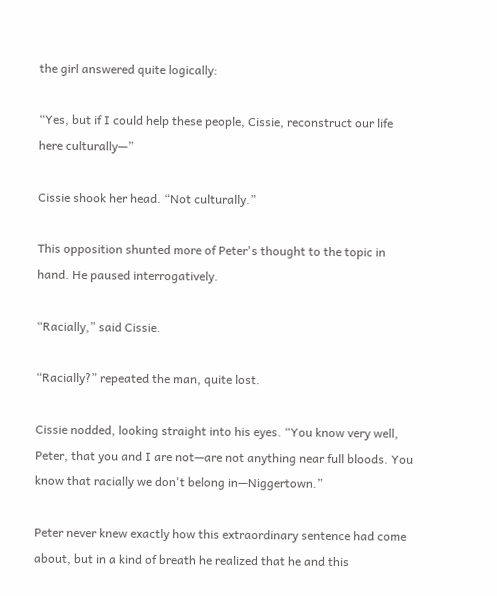the girl answered quite logically:

“Yes, but if I could help these people, Cissie, reconstruct our life here culturally—”

Cissie shook her head. “Not culturally.”

This opposition shunted more of Peter's thought to the topic in hand. He paused interrogatively.

“Racially,” said Cissie.

“Racially?” repeated the man, quite lost.

Cissie nodded, looking straight into his eyes. “You know very well, Peter, that you and I are not—are not anything near full bloods. You know that racially we don't belong in—Niggertown.”

Peter never knew exactly how this extraordinary sentence had come about, but in a kind of breath he realized that he and this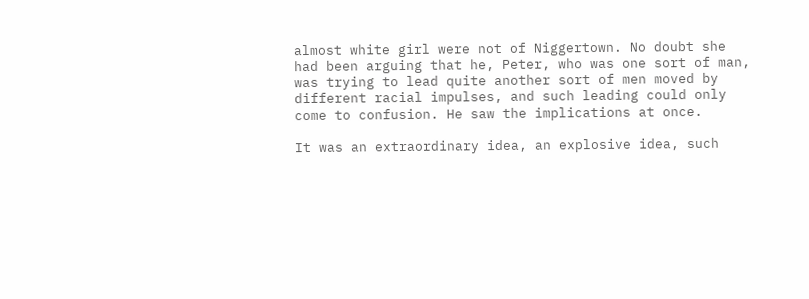almost white girl were not of Niggertown. No doubt she had been arguing that he, Peter, who was one sort of man, was trying to lead quite another sort of men moved by different racial impulses, and such leading could only come to confusion. He saw the implications at once.

It was an extraordinary idea, an explosive idea, such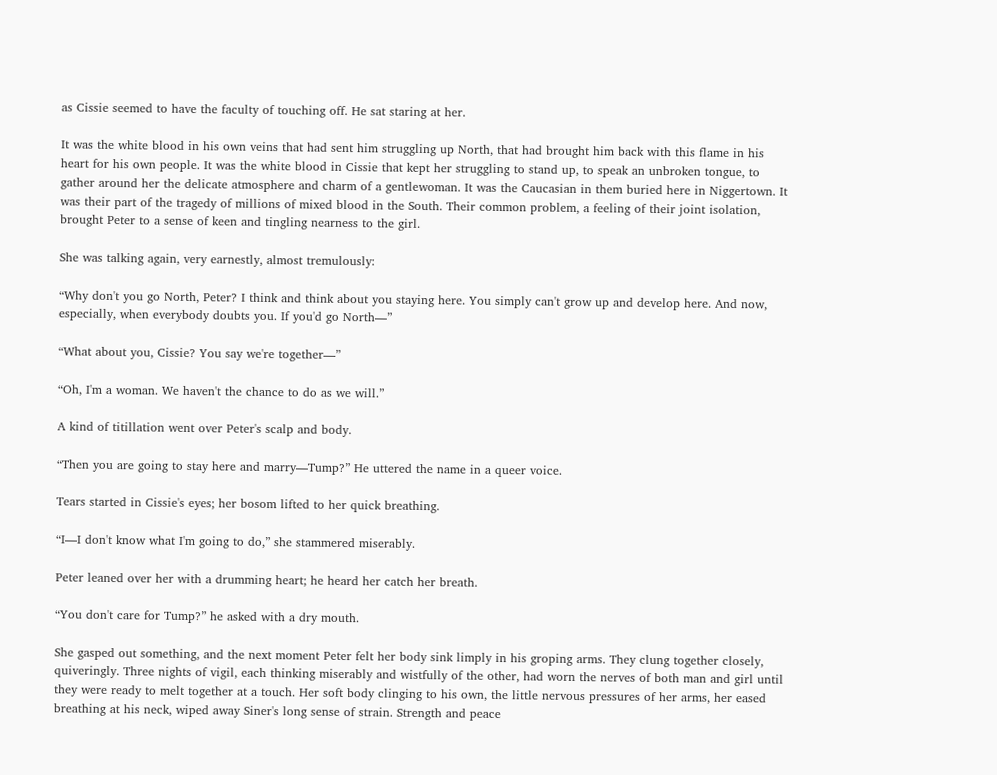as Cissie seemed to have the faculty of touching off. He sat staring at her.

It was the white blood in his own veins that had sent him struggling up North, that had brought him back with this flame in his heart for his own people. It was the white blood in Cissie that kept her struggling to stand up, to speak an unbroken tongue, to gather around her the delicate atmosphere and charm of a gentlewoman. It was the Caucasian in them buried here in Niggertown. It was their part of the tragedy of millions of mixed blood in the South. Their common problem, a feeling of their joint isolation, brought Peter to a sense of keen and tingling nearness to the girl.

She was talking again, very earnestly, almost tremulously:

“Why don't you go North, Peter? I think and think about you staying here. You simply can't grow up and develop here. And now, especially, when everybody doubts you. If you'd go North—”

“What about you, Cissie? You say we're together—”

“Oh, I'm a woman. We haven't the chance to do as we will.”

A kind of titillation went over Peter's scalp and body.

“Then you are going to stay here and marry—Tump?” He uttered the name in a queer voice.

Tears started in Cissie's eyes; her bosom lifted to her quick breathing.

“I—I don't know what I'm going to do,” she stammered miserably.

Peter leaned over her with a drumming heart; he heard her catch her breath.

“You don't care for Tump?” he asked with a dry mouth.

She gasped out something, and the next moment Peter felt her body sink limply in his groping arms. They clung together closely, quiveringly. Three nights of vigil, each thinking miserably and wistfully of the other, had worn the nerves of both man and girl until they were ready to melt together at a touch. Her soft body clinging to his own, the little nervous pressures of her arms, her eased breathing at his neck, wiped away Siner's long sense of strain. Strength and peace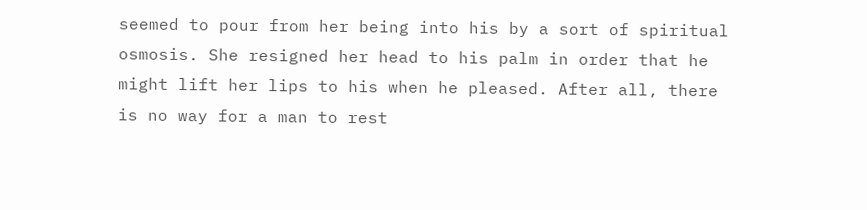seemed to pour from her being into his by a sort of spiritual osmosis. She resigned her head to his palm in order that he might lift her lips to his when he pleased. After all, there is no way for a man to rest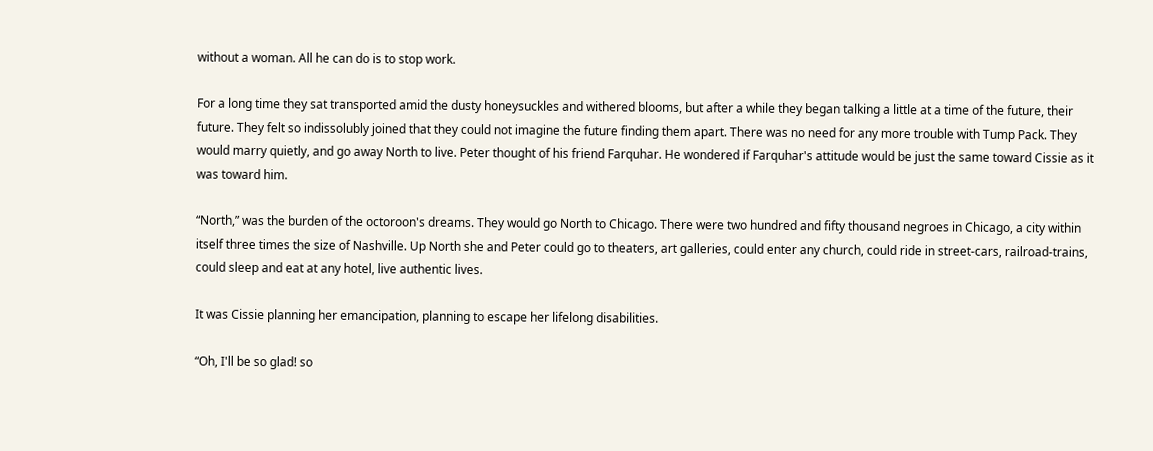without a woman. All he can do is to stop work.

For a long time they sat transported amid the dusty honeysuckles and withered blooms, but after a while they began talking a little at a time of the future, their future. They felt so indissolubly joined that they could not imagine the future finding them apart. There was no need for any more trouble with Tump Pack. They would marry quietly, and go away North to live. Peter thought of his friend Farquhar. He wondered if Farquhar's attitude would be just the same toward Cissie as it was toward him.

“North,” was the burden of the octoroon's dreams. They would go North to Chicago. There were two hundred and fifty thousand negroes in Chicago, a city within itself three times the size of Nashville. Up North she and Peter could go to theaters, art galleries, could enter any church, could ride in street-cars, railroad-trains, could sleep and eat at any hotel, live authentic lives.

It was Cissie planning her emancipation, planning to escape her lifelong disabilities.

“Oh, I'll be so glad! so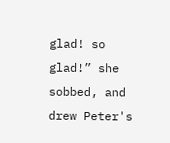glad! so glad!” she sobbed, and drew Peter's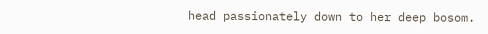head passionately down to her deep bosom.